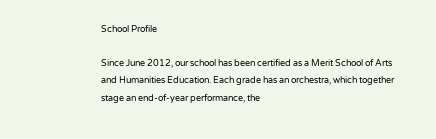School Profile

Since June 2012, our school has been certified as a Merit School of Arts and Humanities Education. Each grade has an orchestra, which together stage an end-of-year performance, the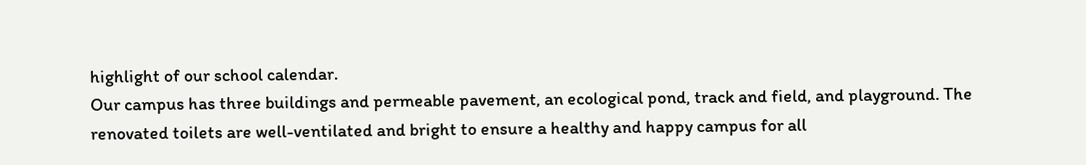highlight of our school calendar.
Our campus has three buildings and permeable pavement, an ecological pond, track and field, and playground. The renovated toilets are well-ventilated and bright to ensure a healthy and happy campus for all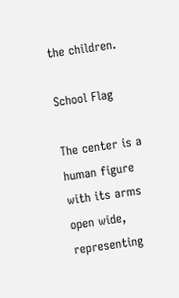the children.

School Flag

The center is a human figure with its arms open wide, representing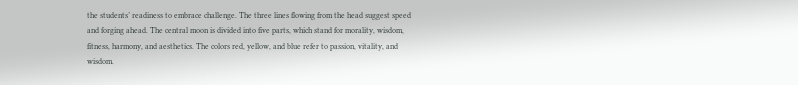the students’ readiness to embrace challenge. The three lines flowing from the head suggest speed and forging ahead. The central moon is divided into five parts, which stand for morality, wisdom, fitness, harmony, and aesthetics. The colors red, yellow, and blue refer to passion, vitality, and wisdom.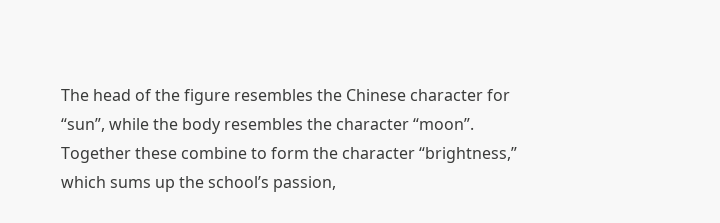The head of the figure resembles the Chinese character for “sun”, while the body resembles the character “moon”. Together these combine to form the character “brightness,” which sums up the school’s passion,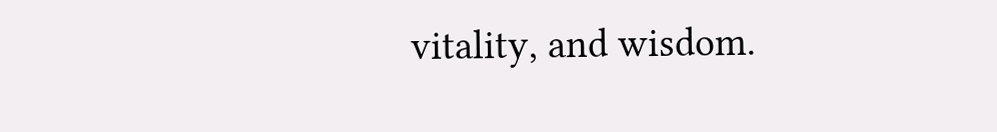vitality, and wisdom.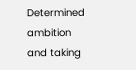Determined ambition and taking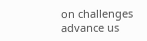on challenges  advance us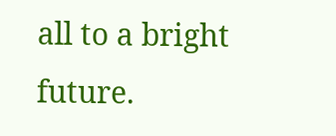all to a bright future.